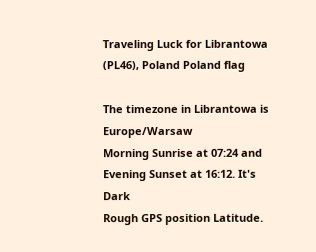Traveling Luck for Librantowa (PL46), Poland Poland flag

The timezone in Librantowa is Europe/Warsaw
Morning Sunrise at 07:24 and Evening Sunset at 16:12. It's Dark
Rough GPS position Latitude.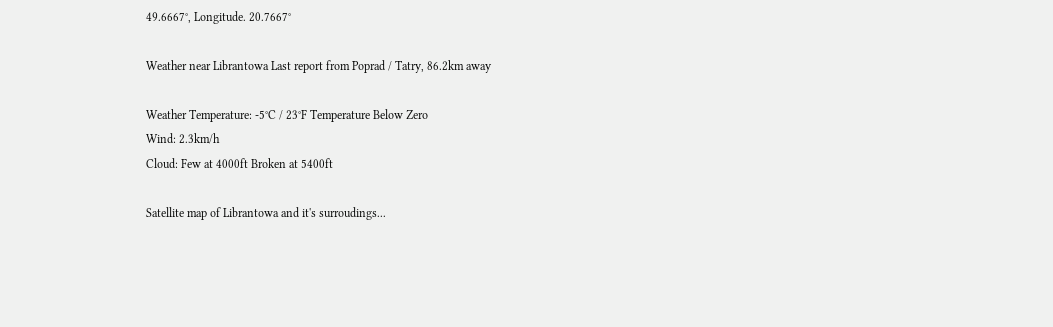49.6667°, Longitude. 20.7667°

Weather near Librantowa Last report from Poprad / Tatry, 86.2km away

Weather Temperature: -5°C / 23°F Temperature Below Zero
Wind: 2.3km/h
Cloud: Few at 4000ft Broken at 5400ft

Satellite map of Librantowa and it's surroudings...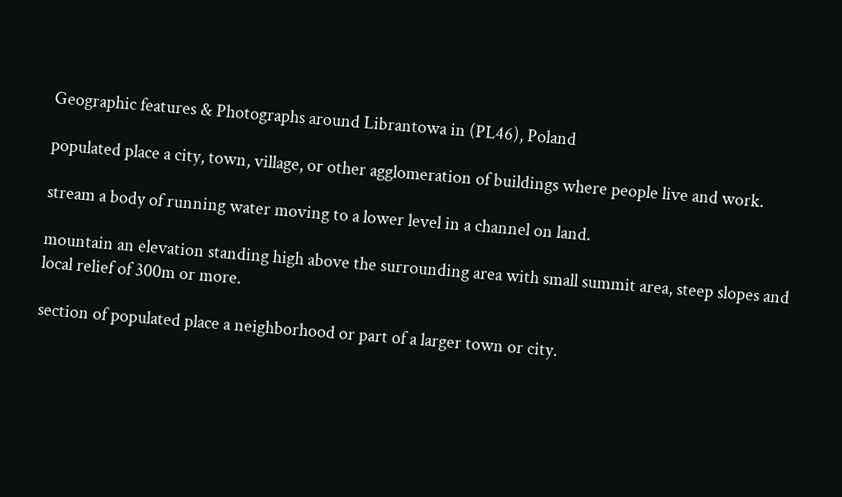Geographic features & Photographs around Librantowa in (PL46), Poland

populated place a city, town, village, or other agglomeration of buildings where people live and work.

stream a body of running water moving to a lower level in a channel on land.

mountain an elevation standing high above the surrounding area with small summit area, steep slopes and local relief of 300m or more.

section of populated place a neighborhood or part of a larger town or city.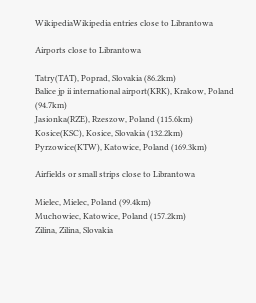WikipediaWikipedia entries close to Librantowa

Airports close to Librantowa

Tatry(TAT), Poprad, Slovakia (86.2km)
Balice jp ii international airport(KRK), Krakow, Poland (94.7km)
Jasionka(RZE), Rzeszow, Poland (115.6km)
Kosice(KSC), Kosice, Slovakia (132.2km)
Pyrzowice(KTW), Katowice, Poland (169.3km)

Airfields or small strips close to Librantowa

Mielec, Mielec, Poland (99.4km)
Muchowiec, Katowice, Poland (157.2km)
Zilina, Zilina, Slovakia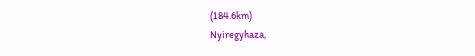(184.6km)
Nyiregyhaza,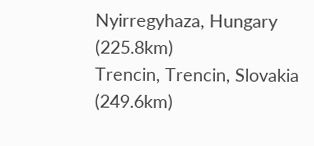Nyirregyhaza, Hungary (225.8km)
Trencin, Trencin, Slovakia (249.6km)